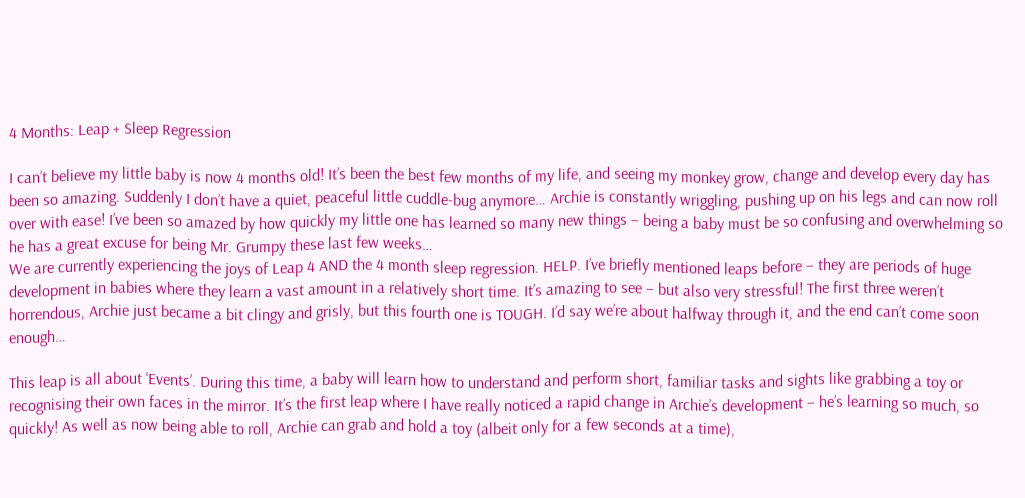4 Months: Leap + Sleep Regression

I can’t believe my little baby is now 4 months old! It’s been the best few months of my life, and seeing my monkey grow, change and develop every day has been so amazing. Suddenly I don’t have a quiet, peaceful little cuddle-bug anymore… Archie is constantly wriggling, pushing up on his legs and can now roll over with ease! I’ve been so amazed by how quickly my little one has learned so many new things – being a baby must be so confusing and overwhelming so he has a great excuse for being Mr. Grumpy these last few weeks…
We are currently experiencing the joys of Leap 4 AND the 4 month sleep regression. HELP. I’ve briefly mentioned leaps before – they are periods of huge development in babies where they learn a vast amount in a relatively short time. It’s amazing to see – but also very stressful! The first three weren’t horrendous, Archie just became a bit clingy and grisly, but this fourth one is TOUGH. I’d say we’re about halfway through it, and the end can’t come soon enough…

This leap is all about ‘Events’. During this time, a baby will learn how to understand and perform short, familiar tasks and sights like grabbing a toy or recognising their own faces in the mirror. It’s the first leap where I have really noticed a rapid change in Archie’s development – he’s learning so much, so quickly! As well as now being able to roll, Archie can grab and hold a toy (albeit only for a few seconds at a time),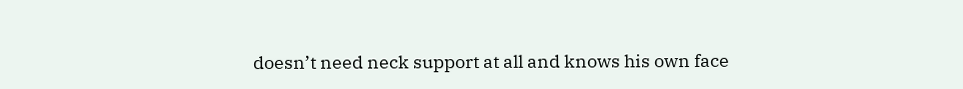doesn’t need neck support at all and knows his own face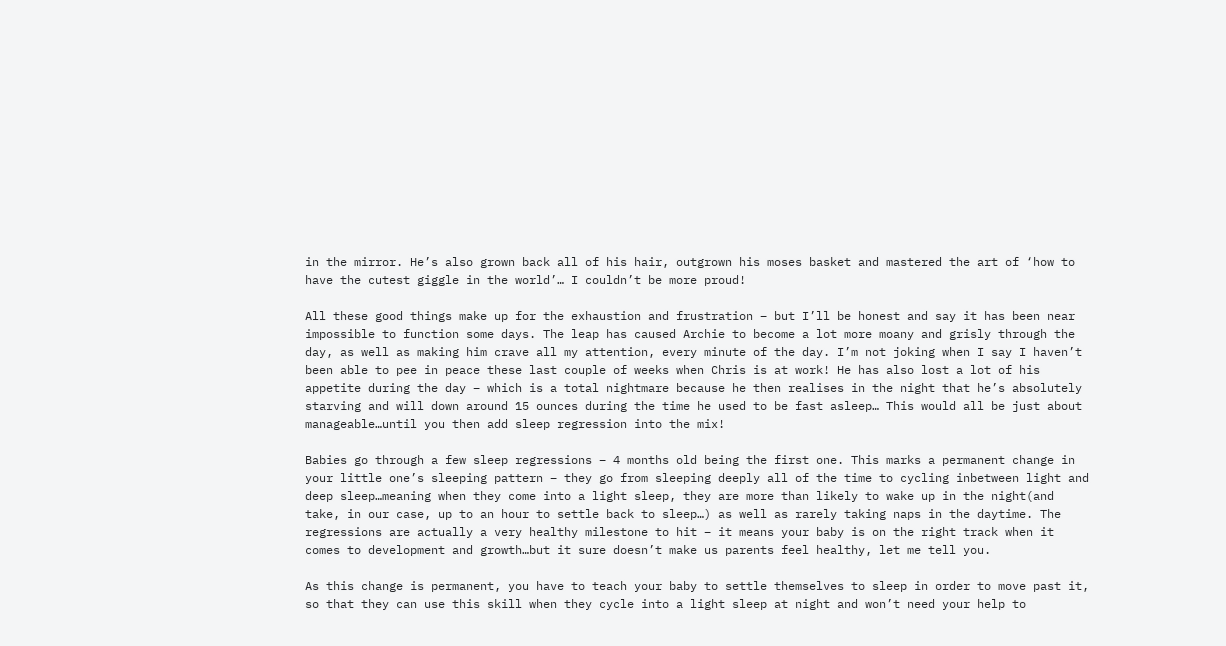in the mirror. He’s also grown back all of his hair, outgrown his moses basket and mastered the art of ‘how to have the cutest giggle in the world’… I couldn’t be more proud!

All these good things make up for the exhaustion and frustration – but I’ll be honest and say it has been near impossible to function some days. The leap has caused Archie to become a lot more moany and grisly through the day, as well as making him crave all my attention, every minute of the day. I’m not joking when I say I haven’t been able to pee in peace these last couple of weeks when Chris is at work! He has also lost a lot of his appetite during the day – which is a total nightmare because he then realises in the night that he’s absolutely starving and will down around 15 ounces during the time he used to be fast asleep… This would all be just about manageable…until you then add sleep regression into the mix!

Babies go through a few sleep regressions – 4 months old being the first one. This marks a permanent change in your little one’s sleeping pattern – they go from sleeping deeply all of the time to cycling inbetween light and deep sleep…meaning when they come into a light sleep, they are more than likely to wake up in the night(and take, in our case, up to an hour to settle back to sleep…) as well as rarely taking naps in the daytime. The regressions are actually a very healthy milestone to hit – it means your baby is on the right track when it comes to development and growth…but it sure doesn’t make us parents feel healthy, let me tell you.

As this change is permanent, you have to teach your baby to settle themselves to sleep in order to move past it, so that they can use this skill when they cycle into a light sleep at night and won’t need your help to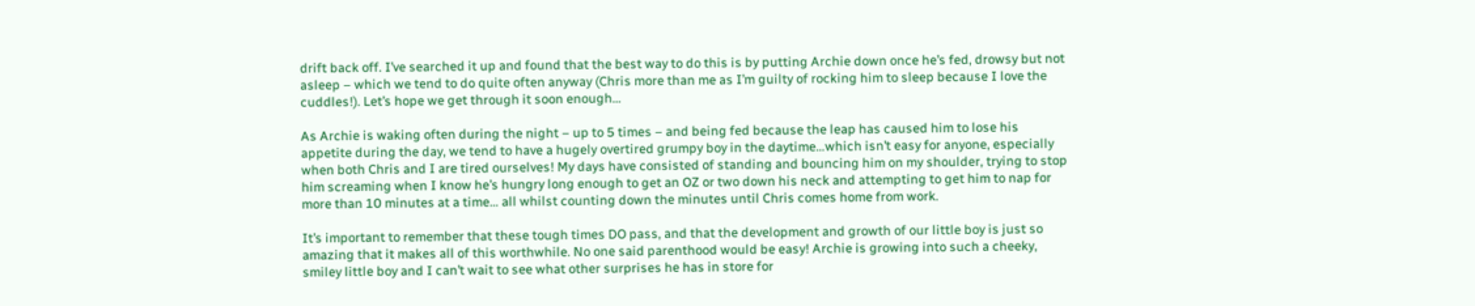drift back off. I’ve searched it up and found that the best way to do this is by putting Archie down once he’s fed, drowsy but not asleep – which we tend to do quite often anyway (Chris more than me as I’m guilty of rocking him to sleep because I love the cuddles!). Let’s hope we get through it soon enough…

As Archie is waking often during the night – up to 5 times – and being fed because the leap has caused him to lose his appetite during the day, we tend to have a hugely overtired grumpy boy in the daytime…which isn’t easy for anyone, especially when both Chris and I are tired ourselves! My days have consisted of standing and bouncing him on my shoulder, trying to stop him screaming when I know he’s hungry long enough to get an OZ or two down his neck and attempting to get him to nap for more than 10 minutes at a time… all whilst counting down the minutes until Chris comes home from work.

It’s important to remember that these tough times DO pass, and that the development and growth of our little boy is just so amazing that it makes all of this worthwhile. No one said parenthood would be easy! Archie is growing into such a cheeky, smiley little boy and I can’t wait to see what other surprises he has in store for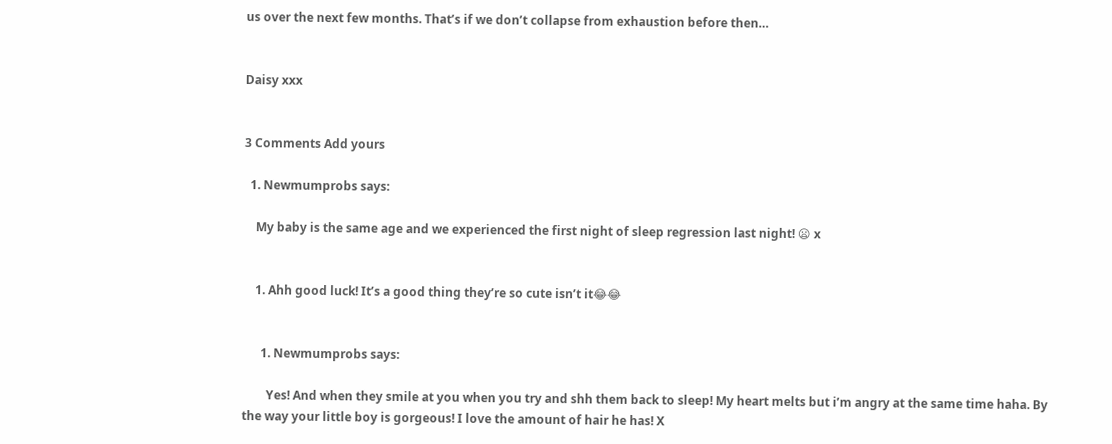us over the next few months. That’s if we don’t collapse from exhaustion before then…


Daisy xxx


3 Comments Add yours

  1. Newmumprobs says:

    My baby is the same age and we experienced the first night of sleep regression last night! 😦 x


    1. Ahh good luck! It’s a good thing they’re so cute isn’t it😂😂


      1. Newmumprobs says:

        Yes! And when they smile at you when you try and shh them back to sleep! My heart melts but i’m angry at the same time haha. By the way your little boy is gorgeous! I love the amount of hair he has! X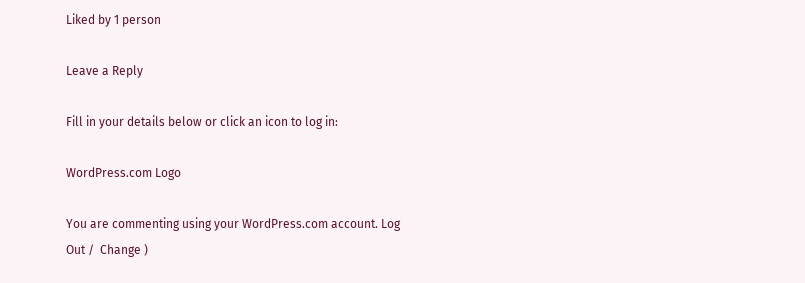Liked by 1 person

Leave a Reply

Fill in your details below or click an icon to log in:

WordPress.com Logo

You are commenting using your WordPress.com account. Log Out /  Change )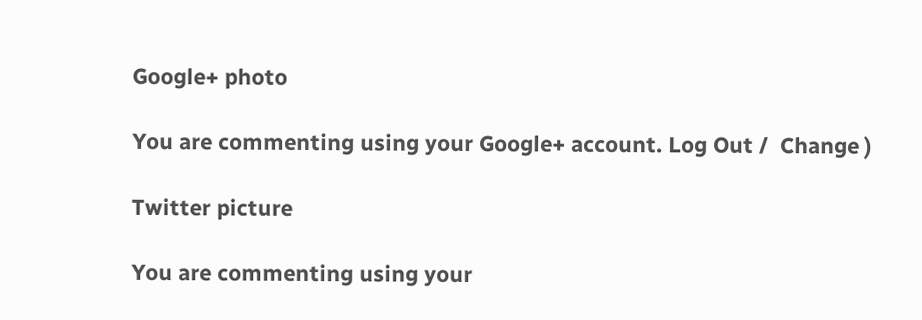Google+ photo

You are commenting using your Google+ account. Log Out /  Change )

Twitter picture

You are commenting using your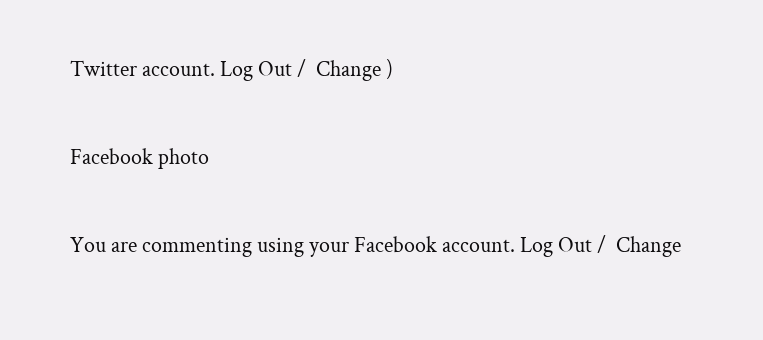Twitter account. Log Out /  Change )

Facebook photo

You are commenting using your Facebook account. Log Out /  Change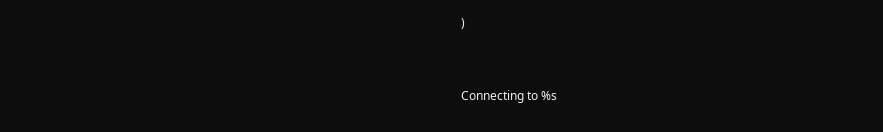)


Connecting to %s